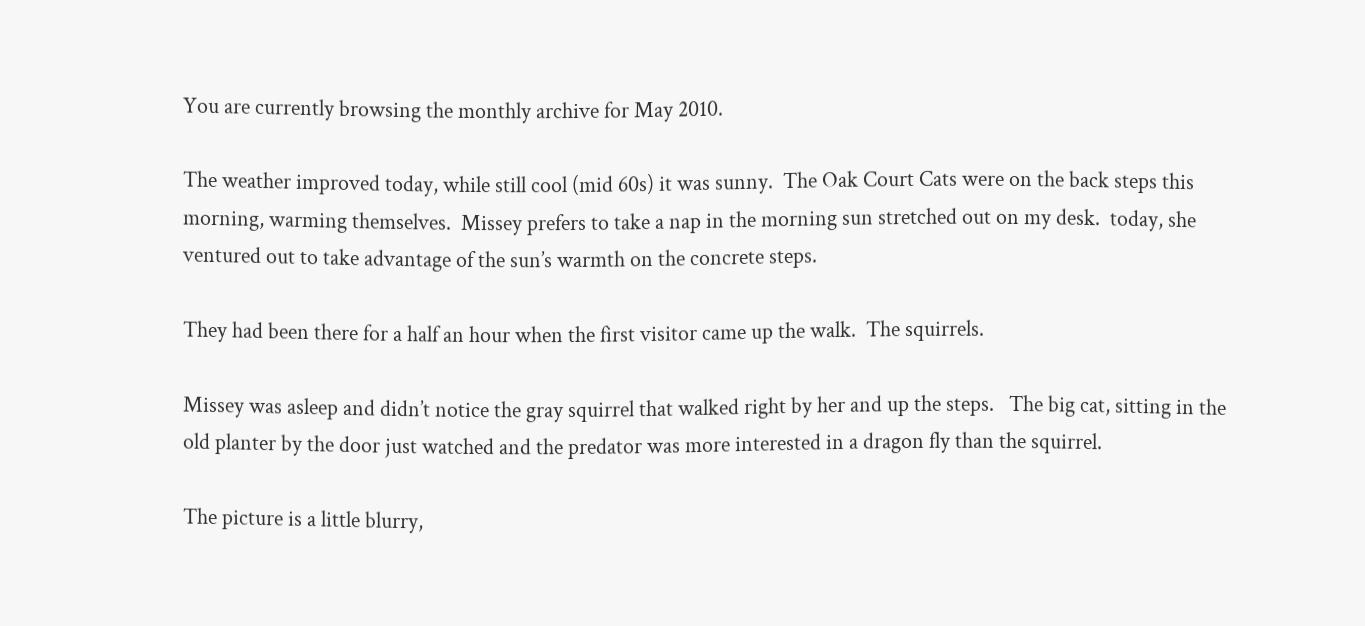You are currently browsing the monthly archive for May 2010.

The weather improved today, while still cool (mid 60s) it was sunny.  The Oak Court Cats were on the back steps this morning, warming themselves.  Missey prefers to take a nap in the morning sun stretched out on my desk.  today, she ventured out to take advantage of the sun’s warmth on the concrete steps.

They had been there for a half an hour when the first visitor came up the walk.  The squirrels.

Missey was asleep and didn’t notice the gray squirrel that walked right by her and up the steps.   The big cat, sitting in the old planter by the door just watched and the predator was more interested in a dragon fly than the squirrel.

The picture is a little blurry,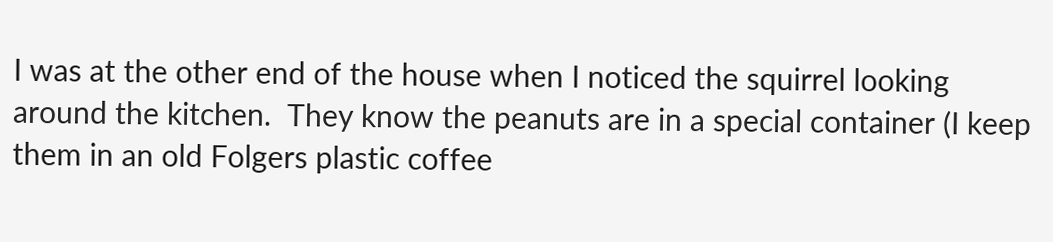I was at the other end of the house when I noticed the squirrel looking around the kitchen.  They know the peanuts are in a special container (I keep them in an old Folgers plastic coffee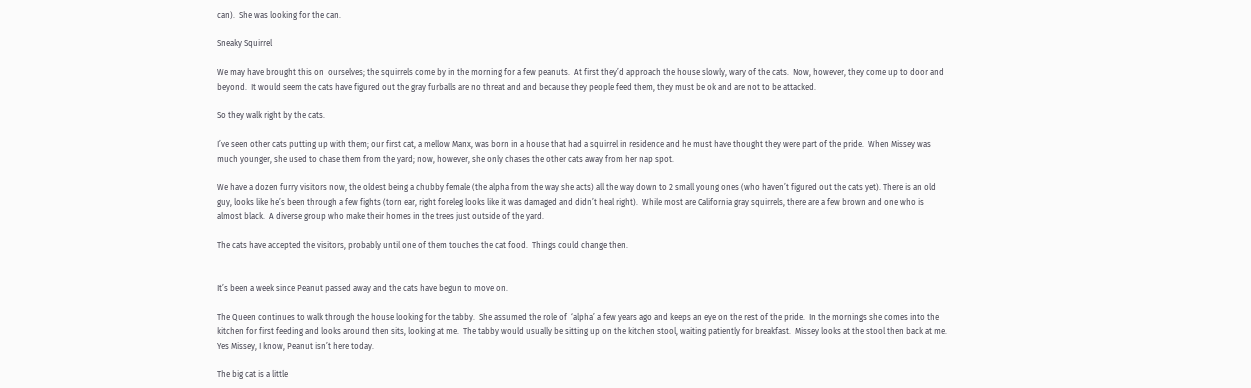can).  She was looking for the can.

Sneaky Squirrel

We may have brought this on  ourselves; the squirrels come by in the morning for a few peanuts.  At first they’d approach the house slowly, wary of the cats.  Now, however, they come up to door and beyond.  It would seem the cats have figured out the gray furballs are no threat and and because they people feed them, they must be ok and are not to be attacked.

So they walk right by the cats.

I’ve seen other cats putting up with them; our first cat, a mellow Manx, was born in a house that had a squirrel in residence and he must have thought they were part of the pride.  When Missey was much younger, she used to chase them from the yard; now, however, she only chases the other cats away from her nap spot.

We have a dozen furry visitors now, the oldest being a chubby female (the alpha from the way she acts) all the way down to 2 small young ones (who haven’t figured out the cats yet). There is an old guy, looks like he’s been through a few fights (torn ear, right foreleg looks like it was damaged and didn’t heal right).  While most are California gray squirrels, there are a few brown and one who is almost black.  A diverse group who make their homes in the trees just outside of the yard.

The cats have accepted the visitors, probably until one of them touches the cat food.  Things could change then.


It’s been a week since Peanut passed away and the cats have begun to move on.

The Queen continues to walk through the house looking for the tabby.  She assumed the role of  ‘alpha’ a few years ago and keeps an eye on the rest of the pride.  In the mornings she comes into the kitchen for first feeding and looks around then sits, looking at me.  The tabby would usually be sitting up on the kitchen stool, waiting patiently for breakfast.  Missey looks at the stool then back at me.  Yes Missey, I know, Peanut isn’t here today.

The big cat is a little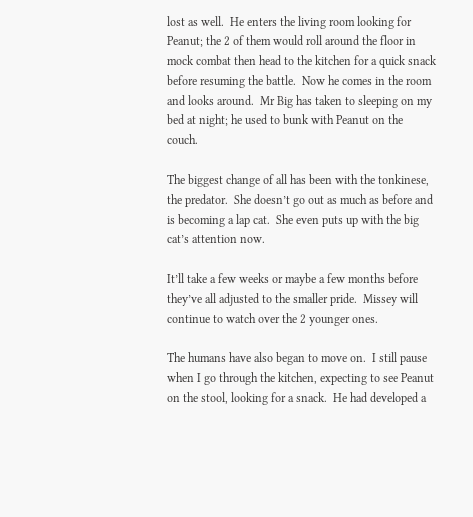lost as well.  He enters the living room looking for Peanut; the 2 of them would roll around the floor in mock combat then head to the kitchen for a quick snack before resuming the battle.  Now he comes in the room and looks around.  Mr Big has taken to sleeping on my bed at night; he used to bunk with Peanut on the couch.

The biggest change of all has been with the tonkinese, the predator.  She doesn’t go out as much as before and is becoming a lap cat.  She even puts up with the big cat’s attention now.

It’ll take a few weeks or maybe a few months before they’ve all adjusted to the smaller pride.  Missey will continue to watch over the 2 younger ones.

The humans have also began to move on.  I still pause when I go through the kitchen, expecting to see Peanut on the stool, looking for a snack.  He had developed a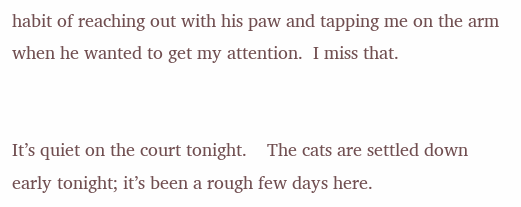habit of reaching out with his paw and tapping me on the arm when he wanted to get my attention.  I miss that.


It’s quiet on the court tonight.    The cats are settled down early tonight; it’s been a rough few days here.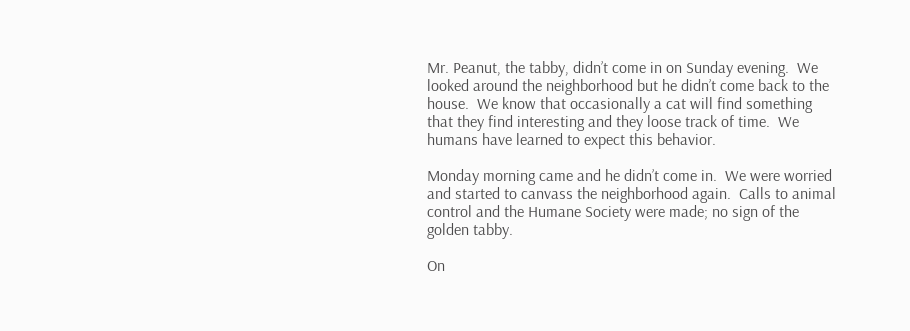Mr. Peanut, the tabby, didn’t come in on Sunday evening.  We looked around the neighborhood but he didn’t come back to the house.  We know that occasionally a cat will find something that they find interesting and they loose track of time.  We  humans have learned to expect this behavior.

Monday morning came and he didn’t come in.  We were worried and started to canvass the neighborhood again.  Calls to animal control and the Humane Society were made; no sign of the golden tabby.

On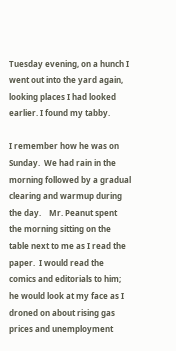Tuesday evening, on a hunch I went out into the yard again, looking places I had looked earlier. I found my tabby.

I remember how he was on Sunday.  We had rain in the morning followed by a gradual clearing and warmup during the day.    Mr. Peanut spent the morning sitting on the table next to me as I read the paper.  I would read the comics and editorials to him; he would look at my face as I droned on about rising gas  prices and unemployment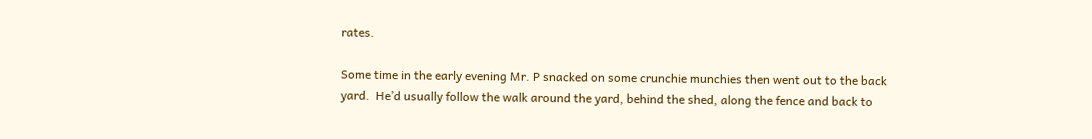rates.

Some time in the early evening Mr. P snacked on some crunchie munchies then went out to the back yard.  He’d usually follow the walk around the yard, behind the shed, along the fence and back to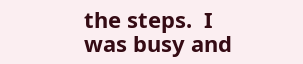the steps.  I was busy and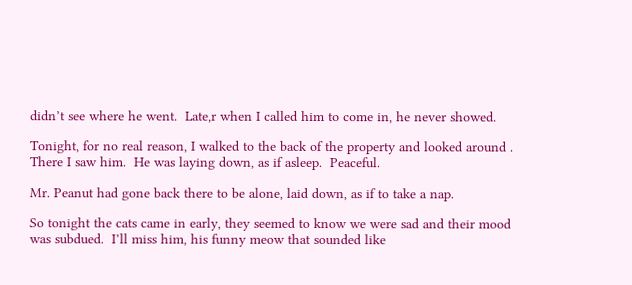didn’t see where he went.  Late,r when I called him to come in, he never showed.

Tonight, for no real reason, I walked to the back of the property and looked around .  There I saw him.  He was laying down, as if asleep.  Peaceful.

Mr. Peanut had gone back there to be alone, laid down, as if to take a nap.

So tonight the cats came in early, they seemed to know we were sad and their mood was subdued.  I’ll miss him, his funny meow that sounded like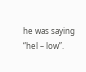he was saying “hel – low”.